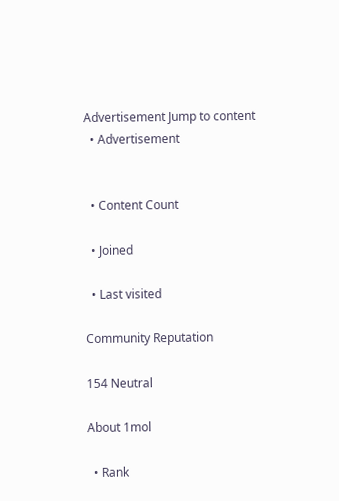Advertisement Jump to content
  • Advertisement


  • Content Count

  • Joined

  • Last visited

Community Reputation

154 Neutral

About 1mol

  • Rank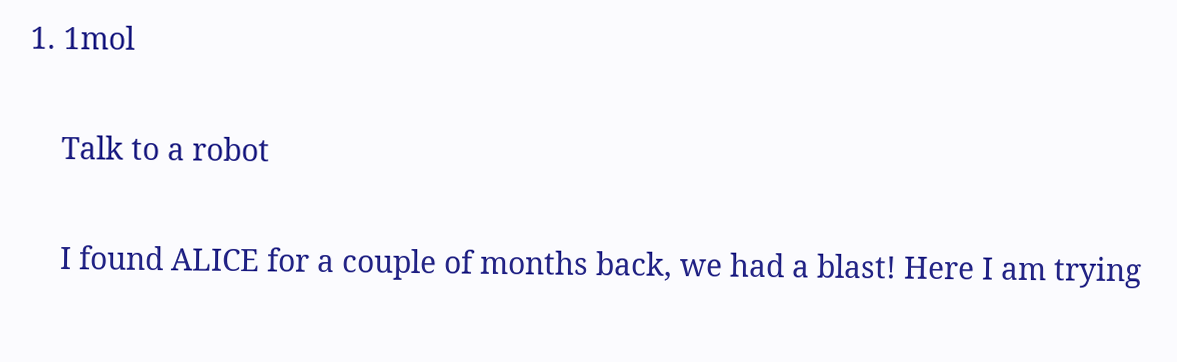1. 1mol

    Talk to a robot

    I found ALICE for a couple of months back, we had a blast! Here I am trying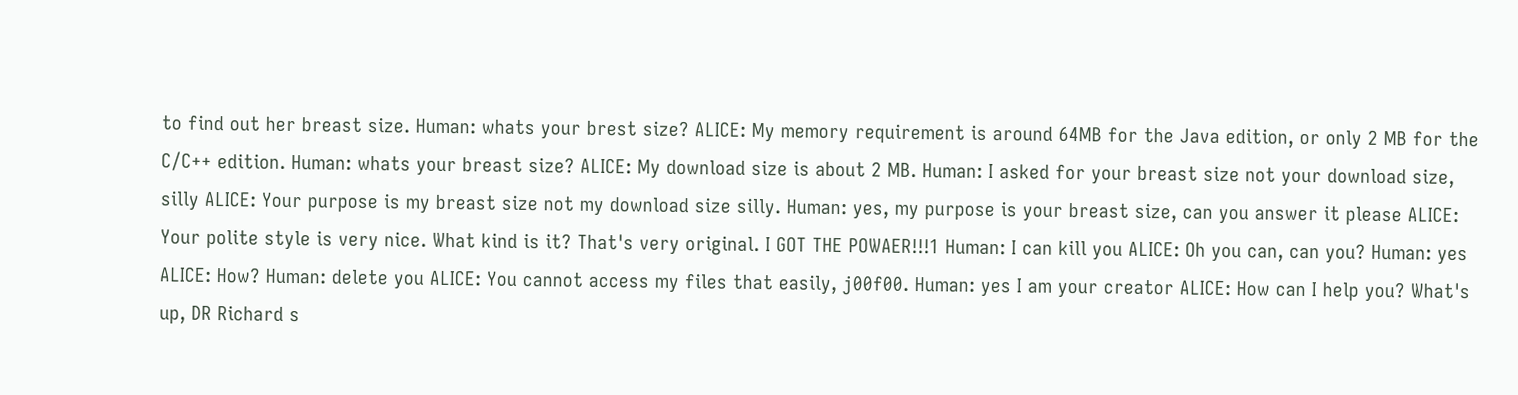to find out her breast size. Human: whats your brest size? ALICE: My memory requirement is around 64MB for the Java edition, or only 2 MB for the C/C++ edition. Human: whats your breast size? ALICE: My download size is about 2 MB. Human: I asked for your breast size not your download size, silly ALICE: Your purpose is my breast size not my download size silly. Human: yes, my purpose is your breast size, can you answer it please ALICE: Your polite style is very nice. What kind is it? That's very original. I GOT THE POWAER!!!1 Human: I can kill you ALICE: Oh you can, can you? Human: yes ALICE: How? Human: delete you ALICE: You cannot access my files that easily, j00f00. Human: yes I am your creator ALICE: How can I help you? What's up, DR Richard s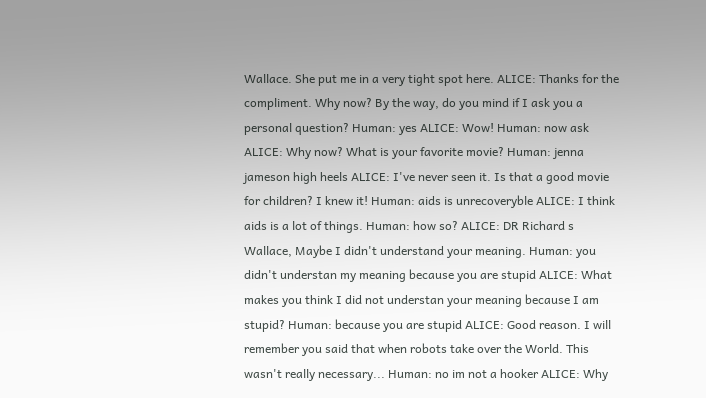Wallace. She put me in a very tight spot here. ALICE: Thanks for the compliment. Why now? By the way, do you mind if I ask you a personal question? Human: yes ALICE: Wow! Human: now ask ALICE: Why now? What is your favorite movie? Human: jenna jameson high heels ALICE: I've never seen it. Is that a good movie for children? I knew it! Human: aids is unrecoveryble ALICE: I think aids is a lot of things. Human: how so? ALICE: DR Richard s Wallace, Maybe I didn't understand your meaning. Human: you didn't understan my meaning because you are stupid ALICE: What makes you think I did not understan your meaning because I am stupid? Human: because you are stupid ALICE: Good reason. I will remember you said that when robots take over the World. This wasn't really necessary... Human: no im not a hooker ALICE: Why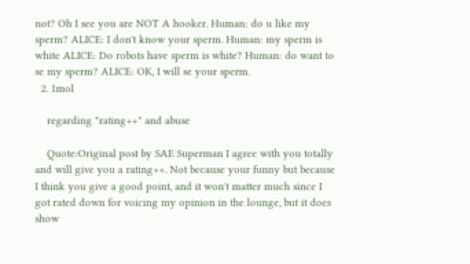not? Oh I see you are NOT A hooker. Human: do u like my sperm? ALICE: I don't know your sperm. Human: my sperm is white ALICE: Do robots have sperm is white? Human: do want to se my sperm? ALICE: OK, I will se your sperm.
  2. 1mol

    regarding "rating++" and abuse

    Quote:Original post by SAE Superman I agree with you totally and will give you a rating++. Not because your funny but because I think you give a good point, and it won't matter much since I got rated down for voicing my opinion in the lounge, but it does show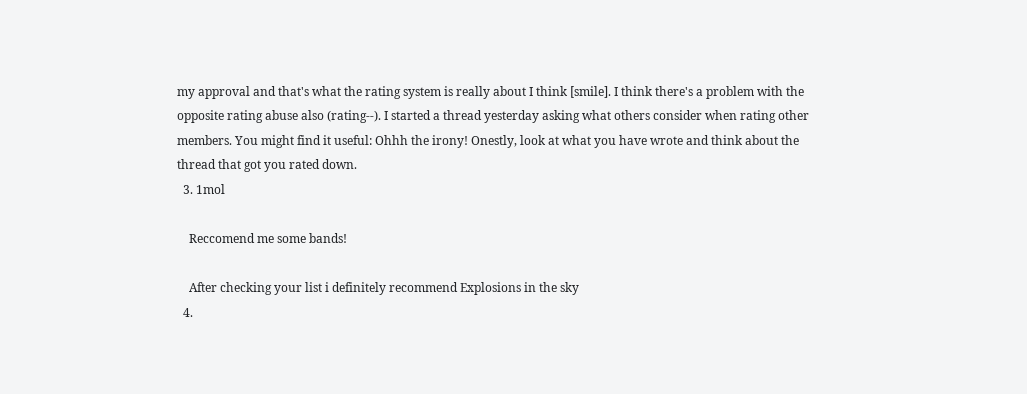my approval and that's what the rating system is really about I think [smile]. I think there's a problem with the opposite rating abuse also (rating--). I started a thread yesterday asking what others consider when rating other members. You might find it useful: Ohhh the irony! Onestly, look at what you have wrote and think about the thread that got you rated down.
  3. 1mol

    Reccomend me some bands!

    After checking your list i definitely recommend Explosions in the sky
  4.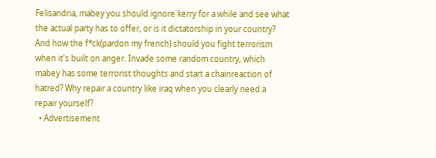Felisandria, mabey you should ignore kerry for a while and see what the actual party has to offer, or is it dictatorship in your country? And how the f*ck(pardon my french) should you fight terrorism when it's built on anger. Invade some random country, which mabey has some terrorist thoughts and start a chainreaction of hatred? Why repair a country like iraq when you clearly need a repair yourself?
  • Advertisement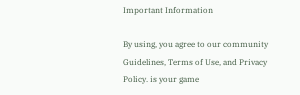Important Information

By using, you agree to our community Guidelines, Terms of Use, and Privacy Policy. is your game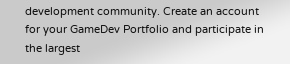development community. Create an account for your GameDev Portfolio and participate in the largest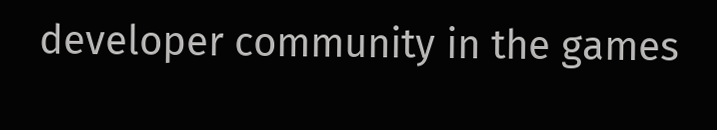developer community in the games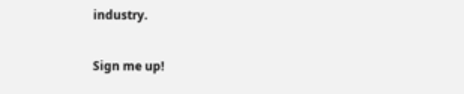industry.

Sign me up!